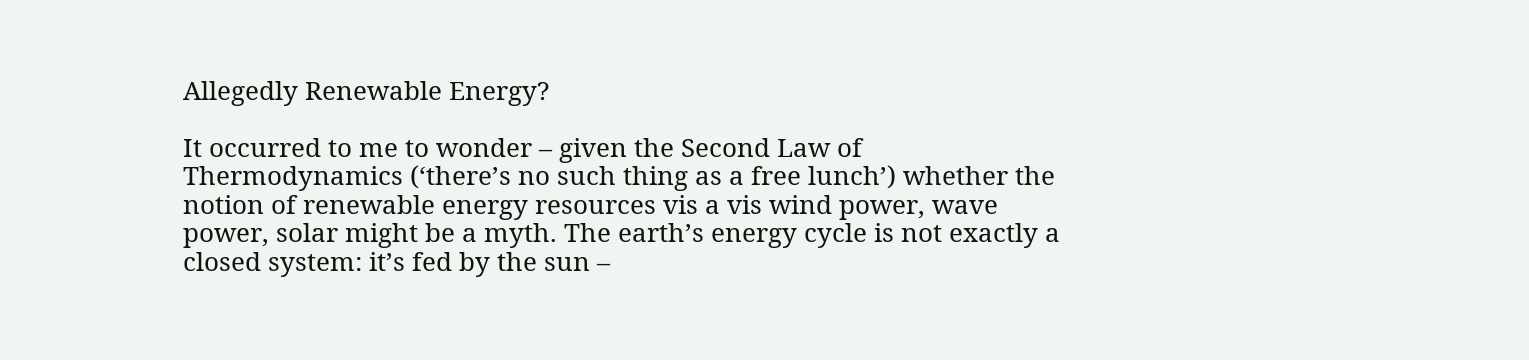Allegedly Renewable Energy?

It occurred to me to wonder – given the Second Law of Thermodynamics (‘there’s no such thing as a free lunch’) whether the notion of renewable energy resources vis a vis wind power, wave power, solar might be a myth. The earth’s energy cycle is not exactly a closed system: it’s fed by the sun –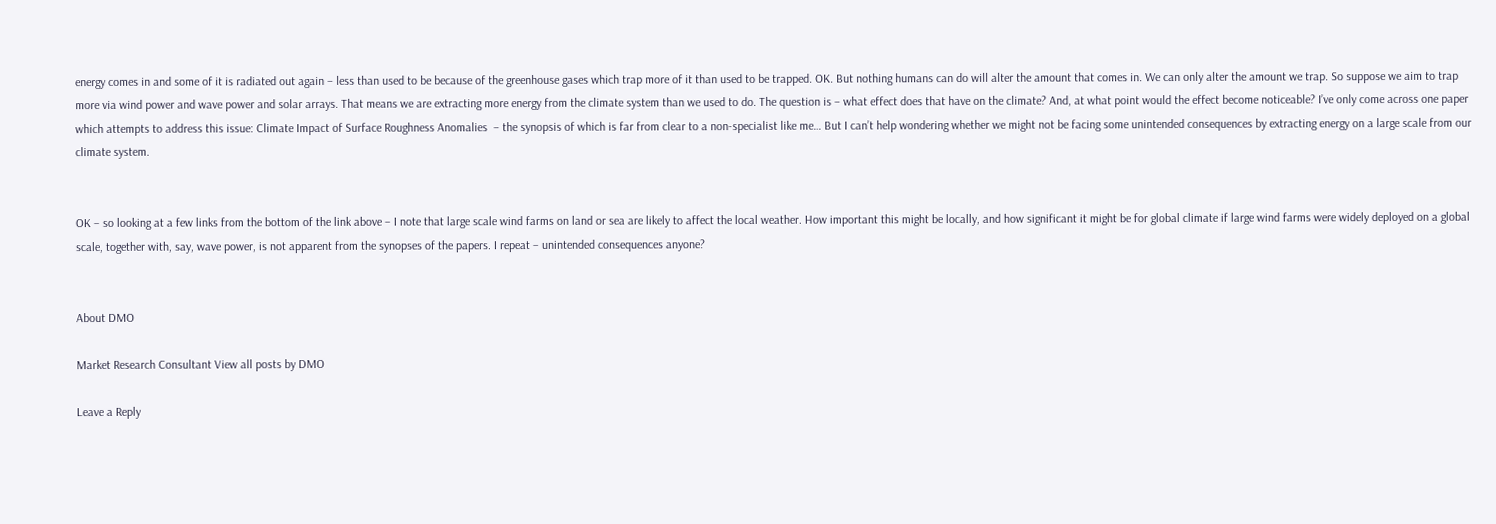energy comes in and some of it is radiated out again – less than used to be because of the greenhouse gases which trap more of it than used to be trapped. OK. But nothing humans can do will alter the amount that comes in. We can only alter the amount we trap. So suppose we aim to trap more via wind power and wave power and solar arrays. That means we are extracting more energy from the climate system than we used to do. The question is – what effect does that have on the climate? And, at what point would the effect become noticeable? I’ve only come across one paper which attempts to address this issue: Climate Impact of Surface Roughness Anomalies  – the synopsis of which is far from clear to a non-specialist like me… But I can’t help wondering whether we might not be facing some unintended consequences by extracting energy on a large scale from our climate system.


OK – so looking at a few links from the bottom of the link above – I note that large scale wind farms on land or sea are likely to affect the local weather. How important this might be locally, and how significant it might be for global climate if large wind farms were widely deployed on a global scale, together with, say, wave power, is not apparent from the synopses of the papers. I repeat – unintended consequences anyone?


About DMO

Market Research Consultant View all posts by DMO

Leave a Reply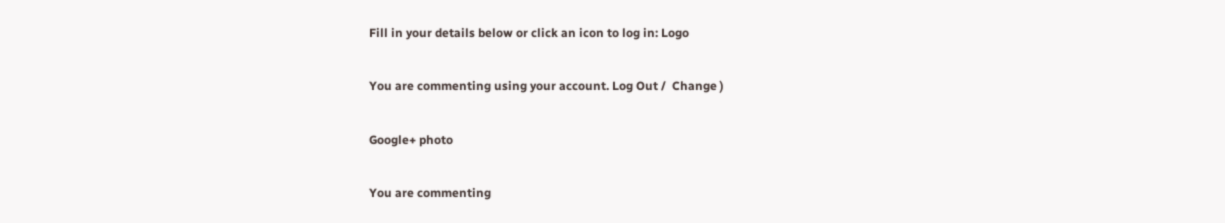Fill in your details below or click an icon to log in: Logo

You are commenting using your account. Log Out /  Change )

Google+ photo

You are commenting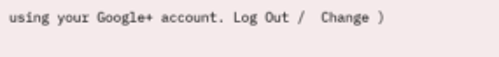using your Google+ account. Log Out /  Change )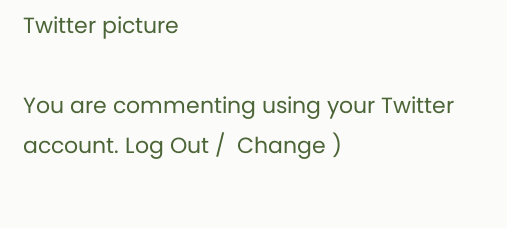Twitter picture

You are commenting using your Twitter account. Log Out /  Change )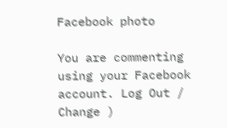Facebook photo

You are commenting using your Facebook account. Log Out /  Change )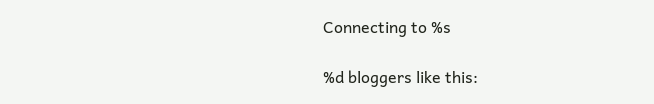Connecting to %s

%d bloggers like this: